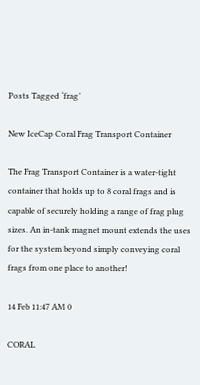Posts Tagged ‘frag’

New IceCap Coral Frag Transport Container

The Frag Transport Container is a water-tight container that holds up to 8 coral frags and is capable of securely holding a range of frag plug sizes. An in-tank magnet mount extends the uses for the system beyond simply conveying coral frags from one place to another!

14 Feb 11:47 AM 0

CORAL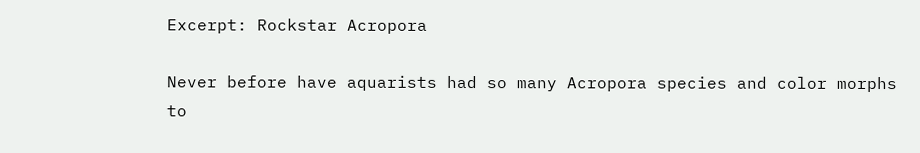Excerpt: Rockstar Acropora

Never before have aquarists had so many Acropora species and color morphs to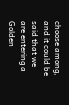choose among, and it could be said that we are entering a Golden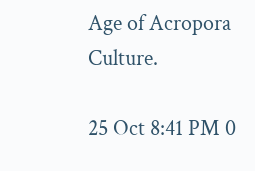Age of Acropora Culture.

25 Oct 8:41 PM 0